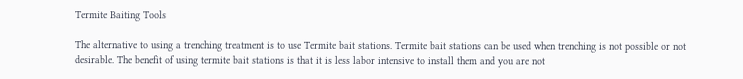Termite Baiting Tools

The alternative to using a trenching treatment is to use Termite bait stations. Termite bait stations can be used when trenching is not possible or not desirable. The benefit of using termite bait stations is that it is less labor intensive to install them and you are not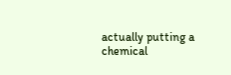actually putting a chemical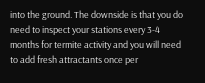into the ground. The downside is that you do need to inspect your stations every 3-4 months for termite activity and you will need to add fresh attractants once per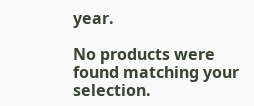year.

No products were found matching your selection.